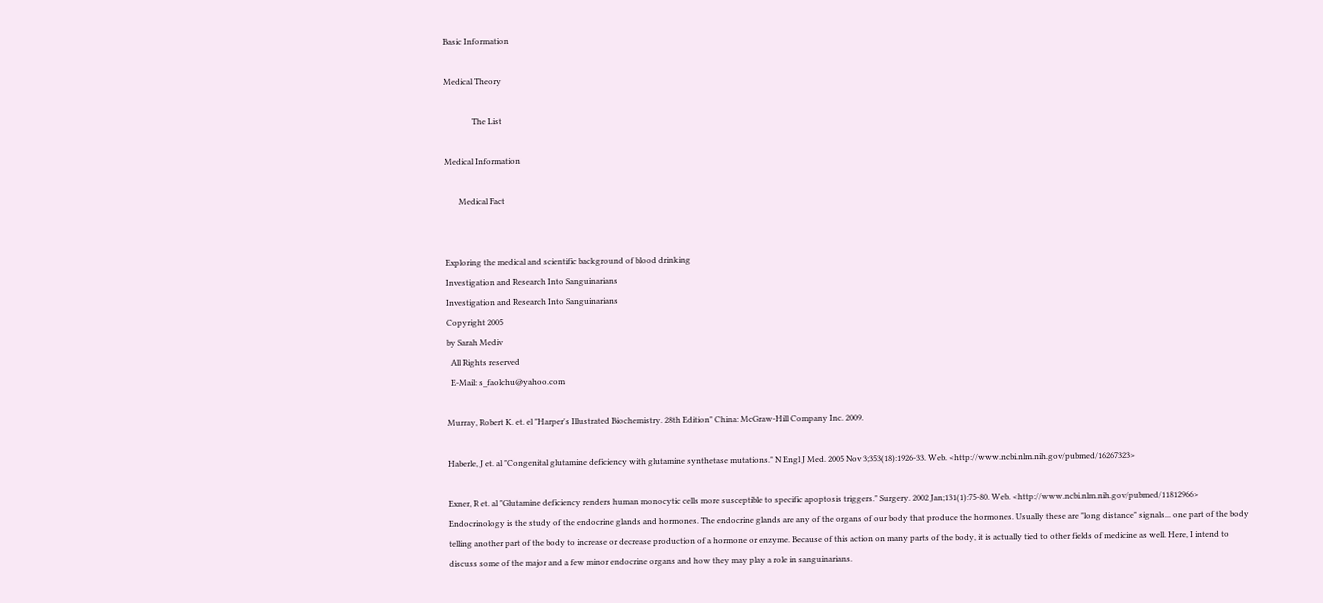Basic Information

Medical Theory

              The List

Medical Information

       Medical Fact


Exploring the medical and scientific background of blood drinking
Investigation and Research Into Sanguinarians
Investigation and Research Into Sanguinarians
Copyright 2005
by Sarah Mediv
  All Rights reserved
  E-Mail: s_faolchu@yahoo.com

Murray, Robert K. et. el "Harper's Illustrated Biochemistry. 28th Edition" China: McGraw-Hill Company Inc. 2009.

Haberle, J et. al "Congenital glutamine deficiency with glutamine synthetase mutations." N Engl J Med. 2005 Nov 3;353(18):1926-33. Web. <http://www.ncbi.nlm.nih.gov/pubmed/16267323>

Exner, R et. al "Glutamine deficiency renders human monocytic cells more susceptible to specific apoptosis triggers." Surgery. 2002 Jan;131(1):75-80. Web. <http://www.ncbi.nlm.nih.gov/pubmed/11812966>
Endocrinology is the study of the endocrine glands and hormones. The endocrine glands are any of the organs of our body that produce the hormones. Usually these are "long distance" signals... one part of the body telling another part of the body to increase or decrease production of a hormone or enzyme. Because of this action on many parts of the body, it is actually tied to other fields of medicine as well. Here, I intend to discuss some of the major and a few minor endocrine organs and how they may play a role in sanguinarians.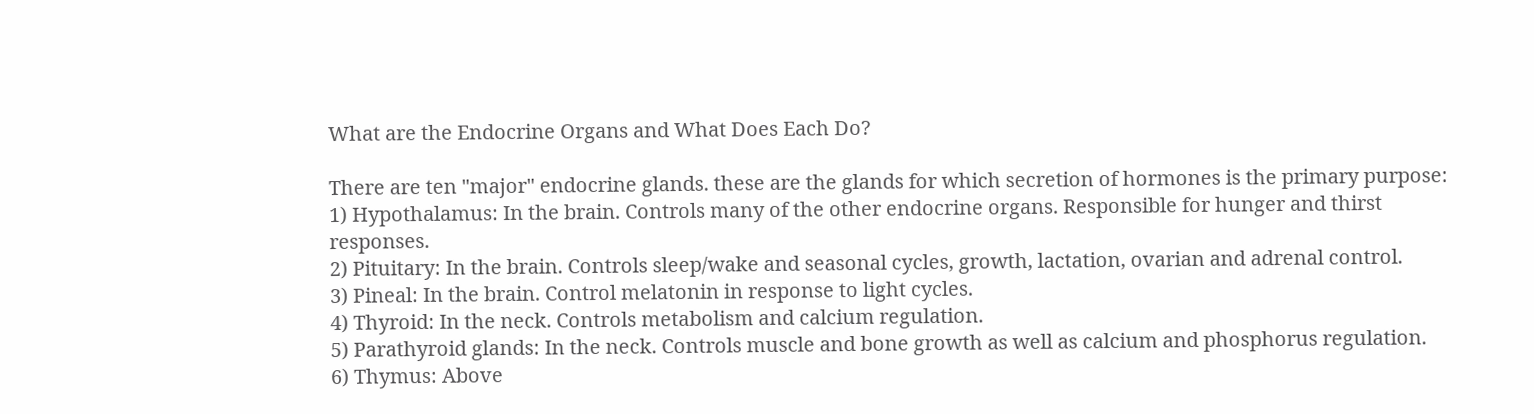What are the Endocrine Organs and What Does Each Do?

There are ten "major" endocrine glands. these are the glands for which secretion of hormones is the primary purpose:
1) Hypothalamus: In the brain. Controls many of the other endocrine organs. Responsible for hunger and thirst responses.
2) Pituitary: In the brain. Controls sleep/wake and seasonal cycles, growth, lactation, ovarian and adrenal control.
3) Pineal: In the brain. Control melatonin in response to light cycles.
4) Thyroid: In the neck. Controls metabolism and calcium regulation.
5) Parathyroid glands: In the neck. Controls muscle and bone growth as well as calcium and phosphorus regulation.
6) Thymus: Above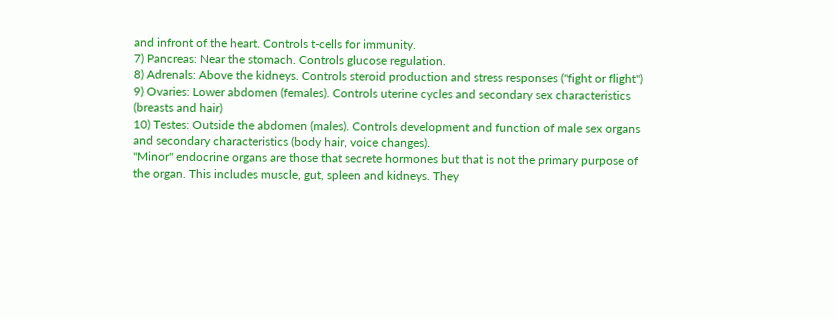and infront of the heart. Controls t-cells for immunity.
7) Pancreas: Near the stomach. Controls glucose regulation.
8) Adrenals: Above the kidneys. Controls steroid production and stress responses ("fight or flight")
9) Ovaries: Lower abdomen (females). Controls uterine cycles and secondary sex characteristics (breasts and hair)
10) Testes: Outside the abdomen (males). Controls development and function of male sex organs and secondary characteristics (body hair, voice changes).
"Minor" endocrine organs are those that secrete hormones but that is not the primary purpose of the organ. This includes muscle, gut, spleen and kidneys. They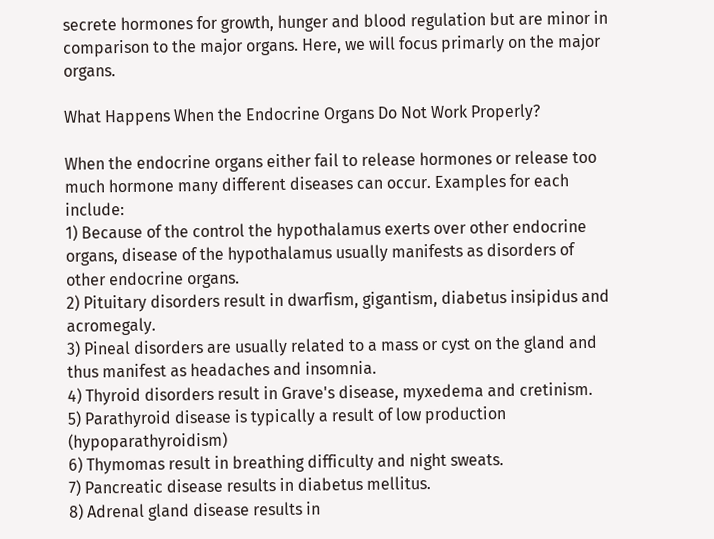secrete hormones for growth, hunger and blood regulation but are minor in comparison to the major organs. Here, we will focus primarly on the major organs.

What Happens When the Endocrine Organs Do Not Work Properly?

When the endocrine organs either fail to release hormones or release too much hormone many different diseases can occur. Examples for each include:
1) Because of the control the hypothalamus exerts over other endocrine organs, disease of the hypothalamus usually manifests as disorders of other endocrine organs.
2) Pituitary disorders result in dwarfism, gigantism, diabetus insipidus and acromegaly.
3) Pineal disorders are usually related to a mass or cyst on the gland and thus manifest as headaches and insomnia.
4) Thyroid disorders result in Grave's disease, myxedema and cretinism.
5) Parathyroid disease is typically a result of low production (hypoparathyroidism)
6) Thymomas result in breathing difficulty and night sweats.
7) Pancreatic disease results in diabetus mellitus.
8) Adrenal gland disease results in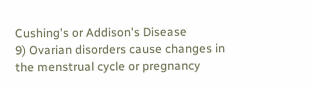Cushing's or Addison's Disease
9) Ovarian disorders cause changes in the menstrual cycle or pregnancy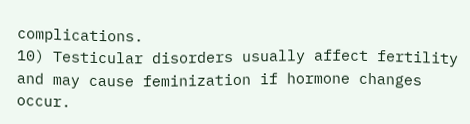complications.
10) Testicular disorders usually affect fertility and may cause feminization if hormone changes occur.